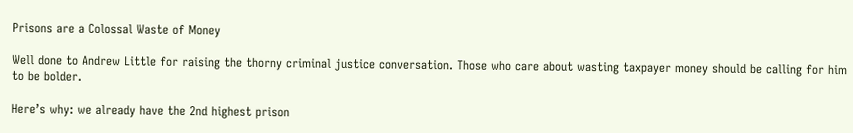Prisons are a Colossal Waste of Money

Well done to Andrew Little for raising the thorny criminal justice conversation. Those who care about wasting taxpayer money should be calling for him to be bolder.

Here’s why: we already have the 2nd highest prison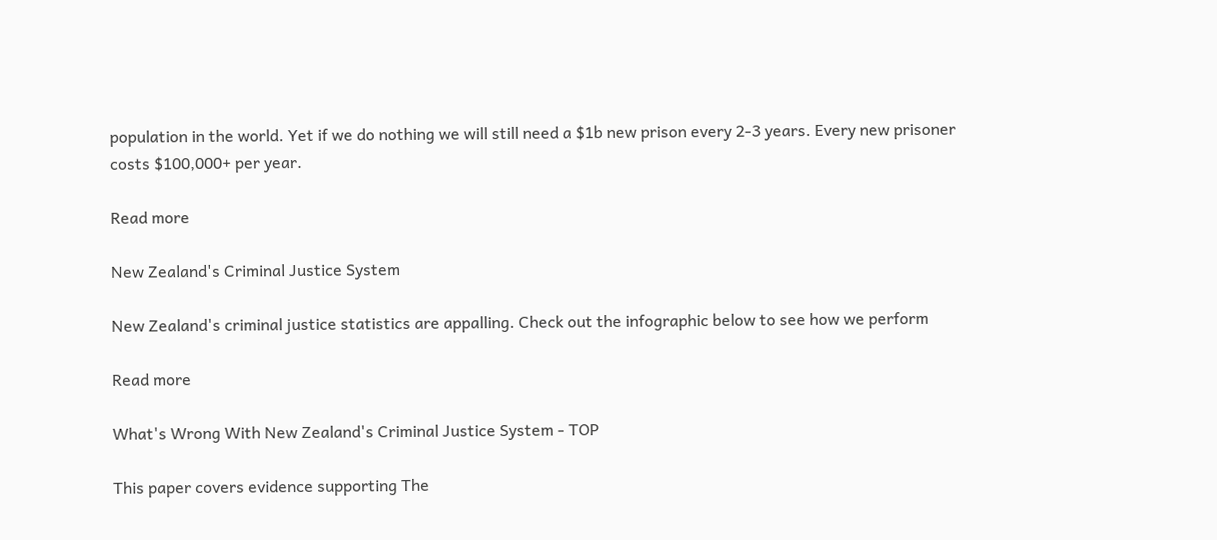population in the world. Yet if we do nothing we will still need a $1b new prison every 2-3 years. Every new prisoner costs $100,000+ per year.

Read more

New Zealand's Criminal Justice System

New Zealand's criminal justice statistics are appalling. Check out the infographic below to see how we perform

Read more

What's Wrong With New Zealand's Criminal Justice System - TOP

This paper covers evidence supporting The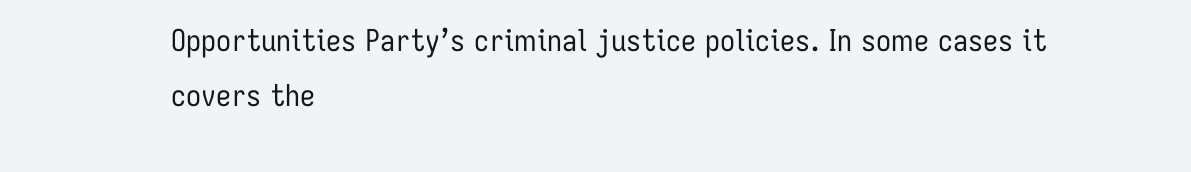Opportunities Party’s criminal justice policies. In some cases it covers the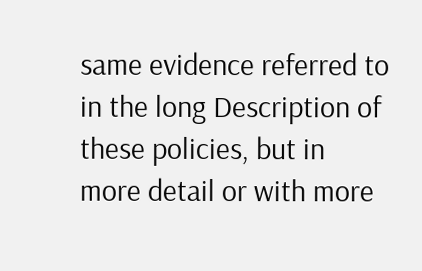same evidence referred to in the long Description of these policies, but in more detail or with more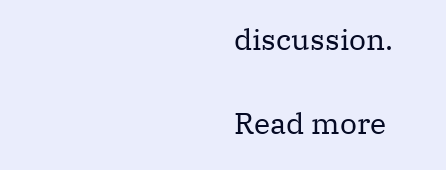discussion.

Read more